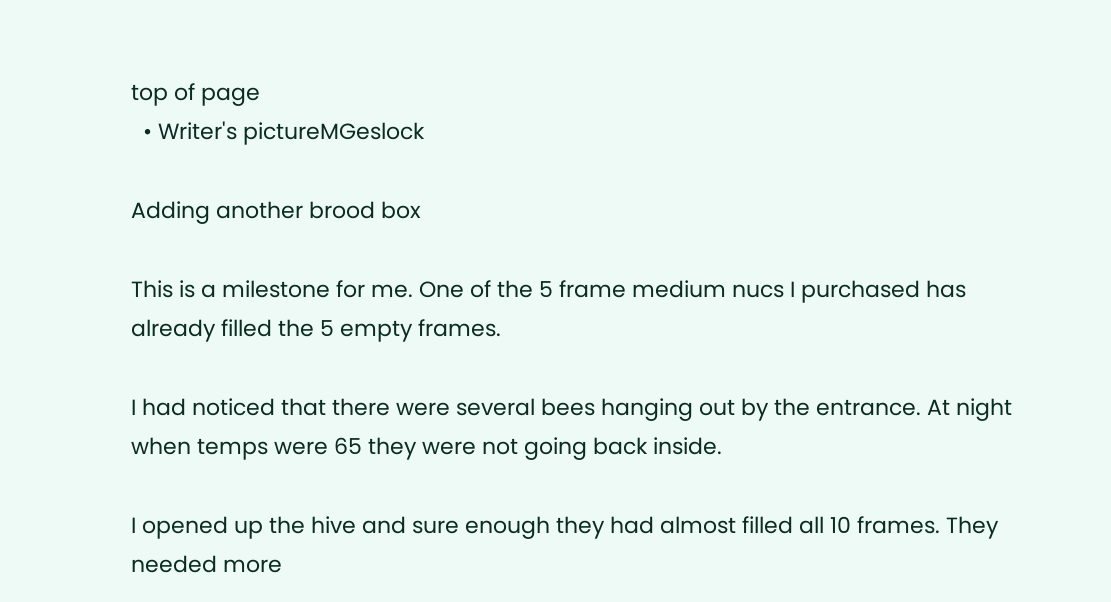top of page
  • Writer's pictureMGeslock

Adding another brood box

This is a milestone for me. One of the 5 frame medium nucs I purchased has already filled the 5 empty frames.

I had noticed that there were several bees hanging out by the entrance. At night when temps were 65 they were not going back inside.

I opened up the hive and sure enough they had almost filled all 10 frames. They needed more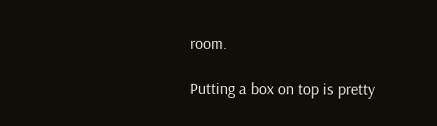room.

Putting a box on top is pretty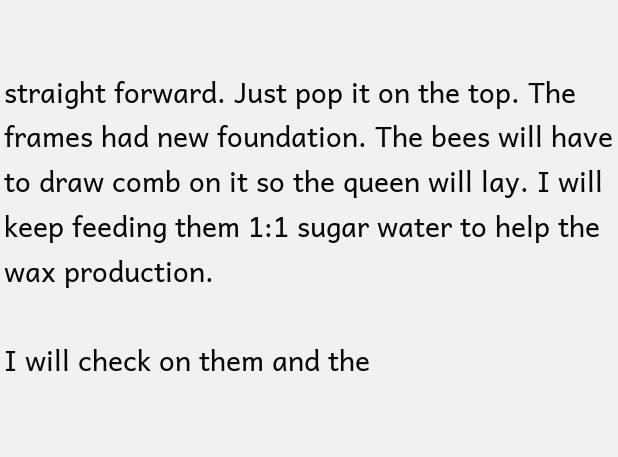straight forward. Just pop it on the top. The frames had new foundation. The bees will have to draw comb on it so the queen will lay. I will keep feeding them 1:1 sugar water to help the wax production.

I will check on them and the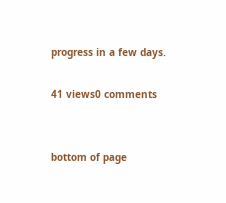progress in a few days.

41 views0 comments


bottom of page